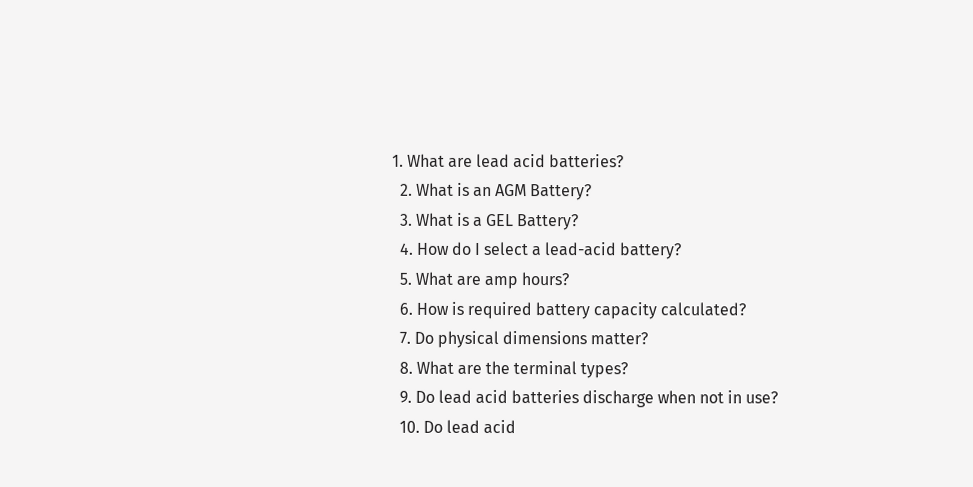1. What are lead acid batteries?
  2. What is an AGM Battery?
  3. What is a GEL Battery?
  4. How do I select a lead-acid battery?
  5. What are amp hours?
  6. How is required battery capacity calculated?
  7. Do physical dimensions matter?
  8. What are the terminal types?
  9. Do lead acid batteries discharge when not in use?
  10. Do lead acid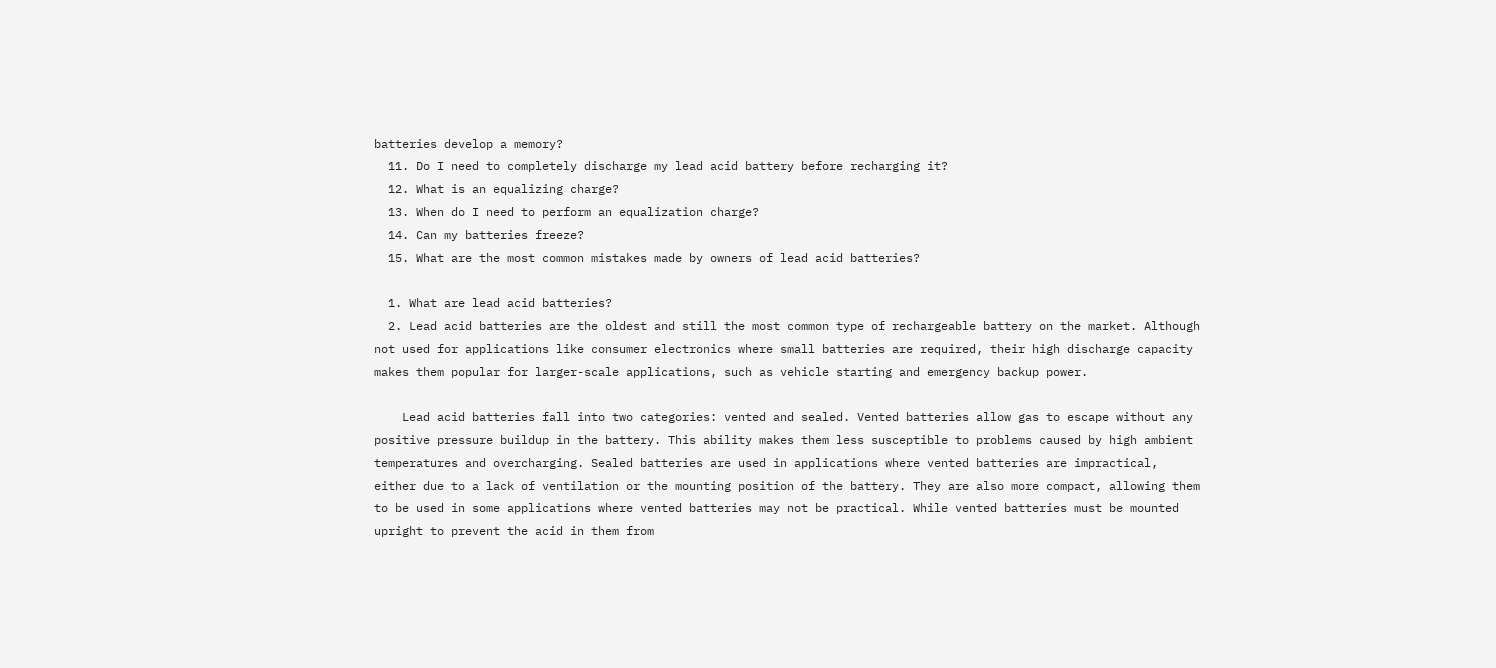batteries develop a memory?
  11. Do I need to completely discharge my lead acid battery before recharging it?
  12. What is an equalizing charge?
  13. When do I need to perform an equalization charge?
  14. Can my batteries freeze?
  15. What are the most common mistakes made by owners of lead acid batteries?

  1. What are lead acid batteries?
  2. Lead acid batteries are the oldest and still the most common type of rechargeable battery on the market. Although not used for applications like consumer electronics where small batteries are required, their high discharge capacity makes them popular for larger-scale applications, such as vehicle starting and emergency backup power.

    Lead acid batteries fall into two categories: vented and sealed. Vented batteries allow gas to escape without any positive pressure buildup in the battery. This ability makes them less susceptible to problems caused by high ambient temperatures and overcharging. Sealed batteries are used in applications where vented batteries are impractical, either due to a lack of ventilation or the mounting position of the battery. They are also more compact, allowing them to be used in some applications where vented batteries may not be practical. While vented batteries must be mounted upright to prevent the acid in them from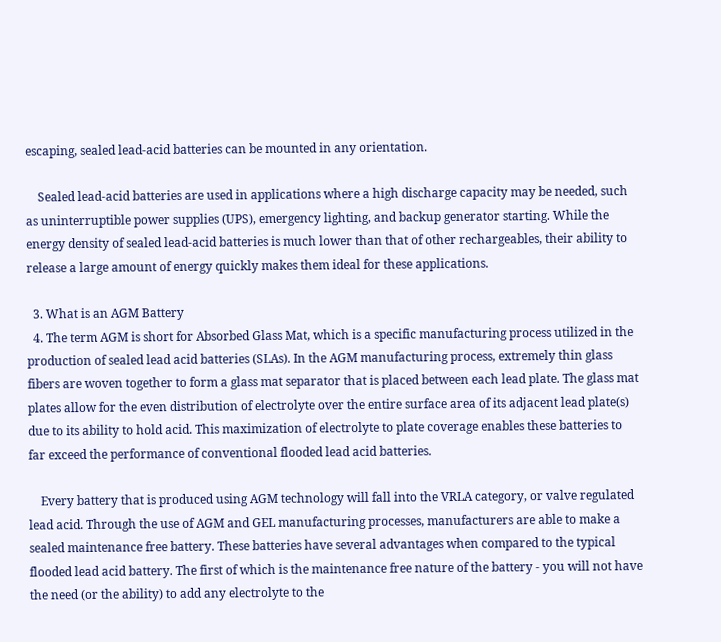escaping, sealed lead-acid batteries can be mounted in any orientation.

    Sealed lead-acid batteries are used in applications where a high discharge capacity may be needed, such as uninterruptible power supplies (UPS), emergency lighting, and backup generator starting. While the energy density of sealed lead-acid batteries is much lower than that of other rechargeables, their ability to release a large amount of energy quickly makes them ideal for these applications.

  3. What is an AGM Battery
  4. The term AGM is short for Absorbed Glass Mat, which is a specific manufacturing process utilized in the production of sealed lead acid batteries (SLAs). In the AGM manufacturing process, extremely thin glass fibers are woven together to form a glass mat separator that is placed between each lead plate. The glass mat plates allow for the even distribution of electrolyte over the entire surface area of its adjacent lead plate(s) due to its ability to hold acid. This maximization of electrolyte to plate coverage enables these batteries to far exceed the performance of conventional flooded lead acid batteries.

    Every battery that is produced using AGM technology will fall into the VRLA category, or valve regulated lead acid. Through the use of AGM and GEL manufacturing processes, manufacturers are able to make a sealed maintenance free battery. These batteries have several advantages when compared to the typical flooded lead acid battery. The first of which is the maintenance free nature of the battery - you will not have the need (or the ability) to add any electrolyte to the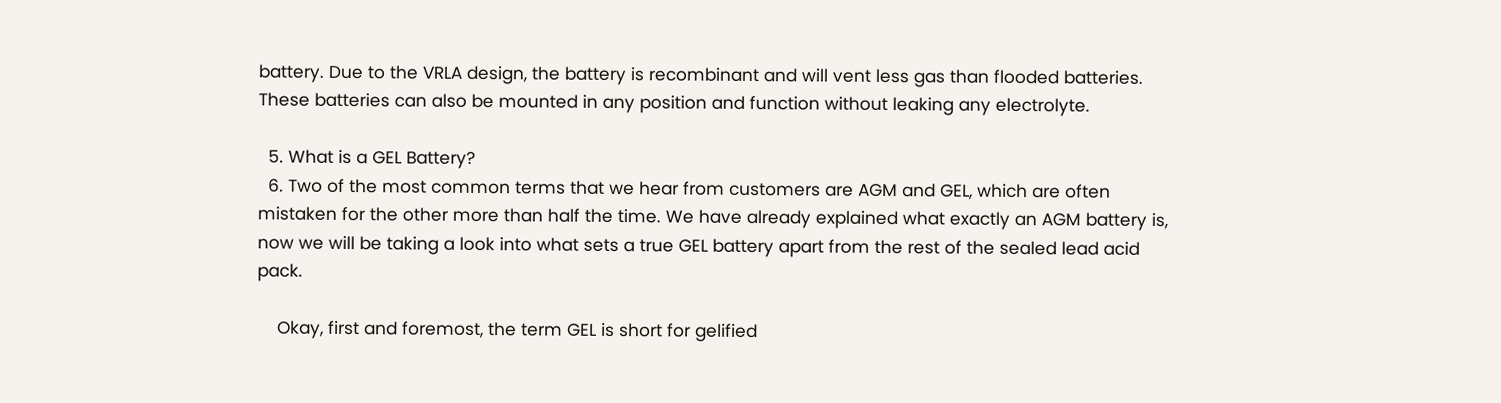battery. Due to the VRLA design, the battery is recombinant and will vent less gas than flooded batteries. These batteries can also be mounted in any position and function without leaking any electrolyte.

  5. What is a GEL Battery?
  6. Two of the most common terms that we hear from customers are AGM and GEL, which are often mistaken for the other more than half the time. We have already explained what exactly an AGM battery is, now we will be taking a look into what sets a true GEL battery apart from the rest of the sealed lead acid pack.

    Okay, first and foremost, the term GEL is short for gelified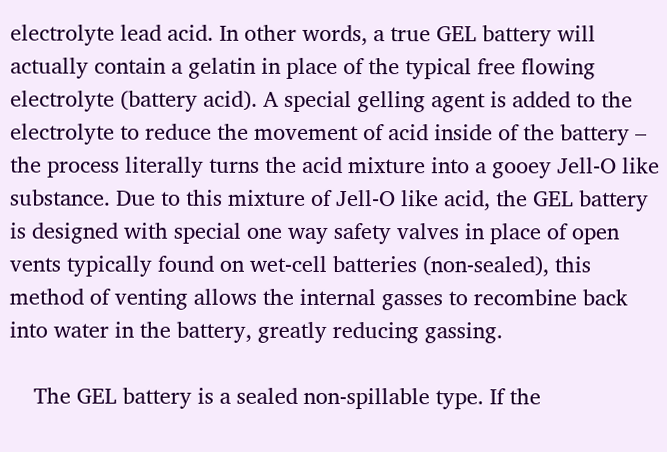electrolyte lead acid. In other words, a true GEL battery will actually contain a gelatin in place of the typical free flowing electrolyte (battery acid). A special gelling agent is added to the electrolyte to reduce the movement of acid inside of the battery – the process literally turns the acid mixture into a gooey Jell-O like substance. Due to this mixture of Jell-O like acid, the GEL battery is designed with special one way safety valves in place of open vents typically found on wet-cell batteries (non-sealed), this method of venting allows the internal gasses to recombine back into water in the battery, greatly reducing gassing.

    The GEL battery is a sealed non-spillable type. If the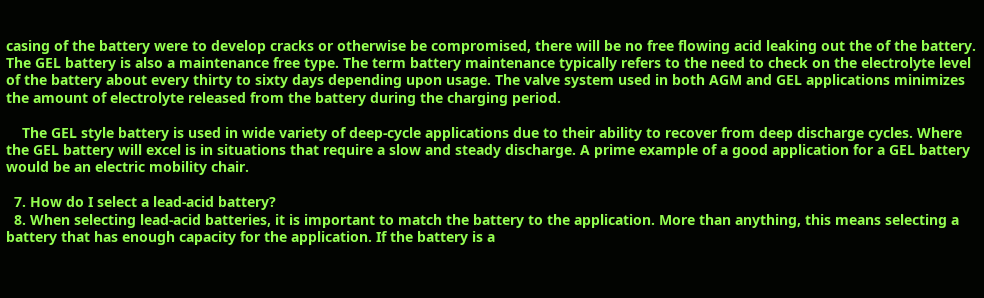casing of the battery were to develop cracks or otherwise be compromised, there will be no free flowing acid leaking out the of the battery. The GEL battery is also a maintenance free type. The term battery maintenance typically refers to the need to check on the electrolyte level of the battery about every thirty to sixty days depending upon usage. The valve system used in both AGM and GEL applications minimizes the amount of electrolyte released from the battery during the charging period.

    The GEL style battery is used in wide variety of deep-cycle applications due to their ability to recover from deep discharge cycles. Where the GEL battery will excel is in situations that require a slow and steady discharge. A prime example of a good application for a GEL battery would be an electric mobility chair.

  7. How do I select a lead-acid battery?
  8. When selecting lead-acid batteries, it is important to match the battery to the application. More than anything, this means selecting a battery that has enough capacity for the application. If the battery is a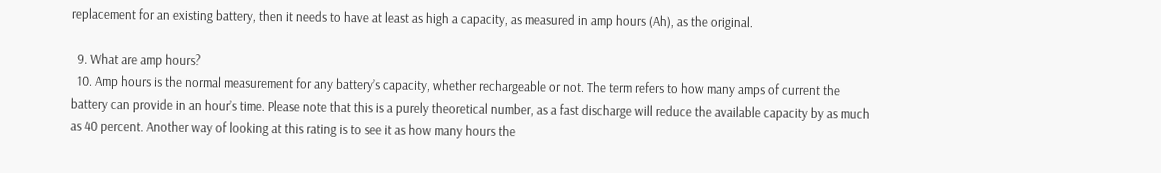replacement for an existing battery, then it needs to have at least as high a capacity, as measured in amp hours (Ah), as the original.

  9. What are amp hours?
  10. Amp hours is the normal measurement for any battery’s capacity, whether rechargeable or not. The term refers to how many amps of current the battery can provide in an hour’s time. Please note that this is a purely theoretical number, as a fast discharge will reduce the available capacity by as much as 40 percent. Another way of looking at this rating is to see it as how many hours the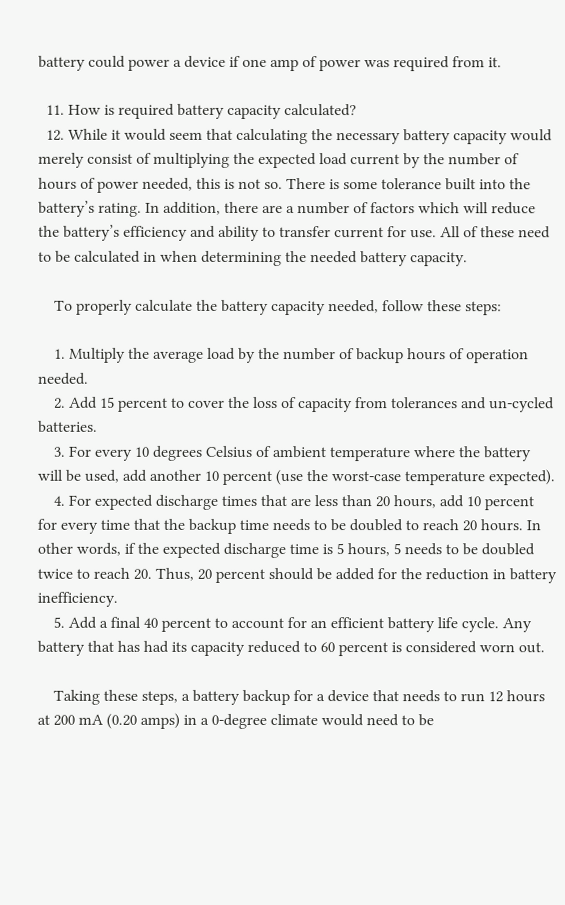battery could power a device if one amp of power was required from it.

  11. How is required battery capacity calculated?
  12. While it would seem that calculating the necessary battery capacity would merely consist of multiplying the expected load current by the number of hours of power needed, this is not so. There is some tolerance built into the battery’s rating. In addition, there are a number of factors which will reduce the battery’s efficiency and ability to transfer current for use. All of these need to be calculated in when determining the needed battery capacity.

    To properly calculate the battery capacity needed, follow these steps:

    1. Multiply the average load by the number of backup hours of operation needed.
    2. Add 15 percent to cover the loss of capacity from tolerances and un-cycled batteries.
    3. For every 10 degrees Celsius of ambient temperature where the battery will be used, add another 10 percent (use the worst-case temperature expected).
    4. For expected discharge times that are less than 20 hours, add 10 percent for every time that the backup time needs to be doubled to reach 20 hours. In other words, if the expected discharge time is 5 hours, 5 needs to be doubled twice to reach 20. Thus, 20 percent should be added for the reduction in battery inefficiency.
    5. Add a final 40 percent to account for an efficient battery life cycle. Any battery that has had its capacity reduced to 60 percent is considered worn out.

    Taking these steps, a battery backup for a device that needs to run 12 hours at 200 mA (0.20 amps) in a 0-degree climate would need to be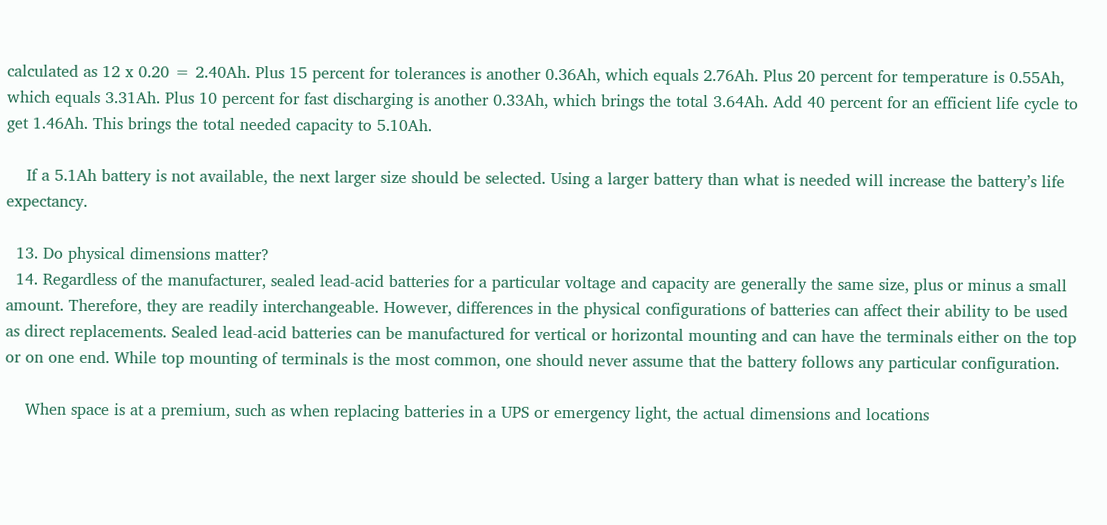calculated as 12 x 0.20 = 2.40Ah. Plus 15 percent for tolerances is another 0.36Ah, which equals 2.76Ah. Plus 20 percent for temperature is 0.55Ah, which equals 3.31Ah. Plus 10 percent for fast discharging is another 0.33Ah, which brings the total 3.64Ah. Add 40 percent for an efficient life cycle to get 1.46Ah. This brings the total needed capacity to 5.10Ah.

    If a 5.1Ah battery is not available, the next larger size should be selected. Using a larger battery than what is needed will increase the battery’s life expectancy.

  13. Do physical dimensions matter?
  14. Regardless of the manufacturer, sealed lead-acid batteries for a particular voltage and capacity are generally the same size, plus or minus a small amount. Therefore, they are readily interchangeable. However, differences in the physical configurations of batteries can affect their ability to be used as direct replacements. Sealed lead-acid batteries can be manufactured for vertical or horizontal mounting and can have the terminals either on the top or on one end. While top mounting of terminals is the most common, one should never assume that the battery follows any particular configuration.

    When space is at a premium, such as when replacing batteries in a UPS or emergency light, the actual dimensions and locations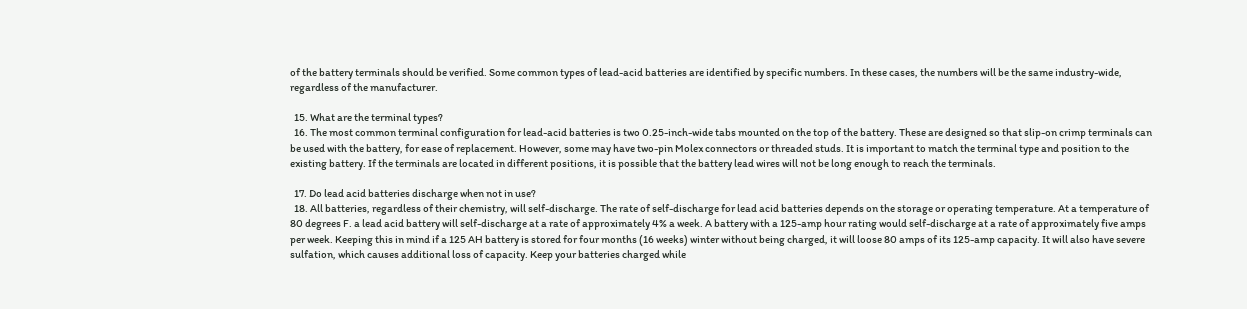of the battery terminals should be verified. Some common types of lead-acid batteries are identified by specific numbers. In these cases, the numbers will be the same industry-wide, regardless of the manufacturer.

  15. What are the terminal types?
  16. The most common terminal configuration for lead-acid batteries is two 0.25-inch-wide tabs mounted on the top of the battery. These are designed so that slip-on crimp terminals can be used with the battery, for ease of replacement. However, some may have two-pin Molex connectors or threaded studs. It is important to match the terminal type and position to the existing battery. If the terminals are located in different positions, it is possible that the battery lead wires will not be long enough to reach the terminals.

  17. Do lead acid batteries discharge when not in use?
  18. All batteries, regardless of their chemistry, will self-discharge. The rate of self-discharge for lead acid batteries depends on the storage or operating temperature. At a temperature of 80 degrees F. a lead acid battery will self-discharge at a rate of approximately 4% a week. A battery with a 125-amp hour rating would self-discharge at a rate of approximately five amps per week. Keeping this in mind if a 125 AH battery is stored for four months (16 weeks) winter without being charged, it will loose 80 amps of its 125-amp capacity. It will also have severe sulfation, which causes additional loss of capacity. Keep your batteries charged while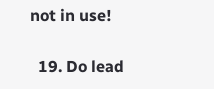not in use!

  19. Do lead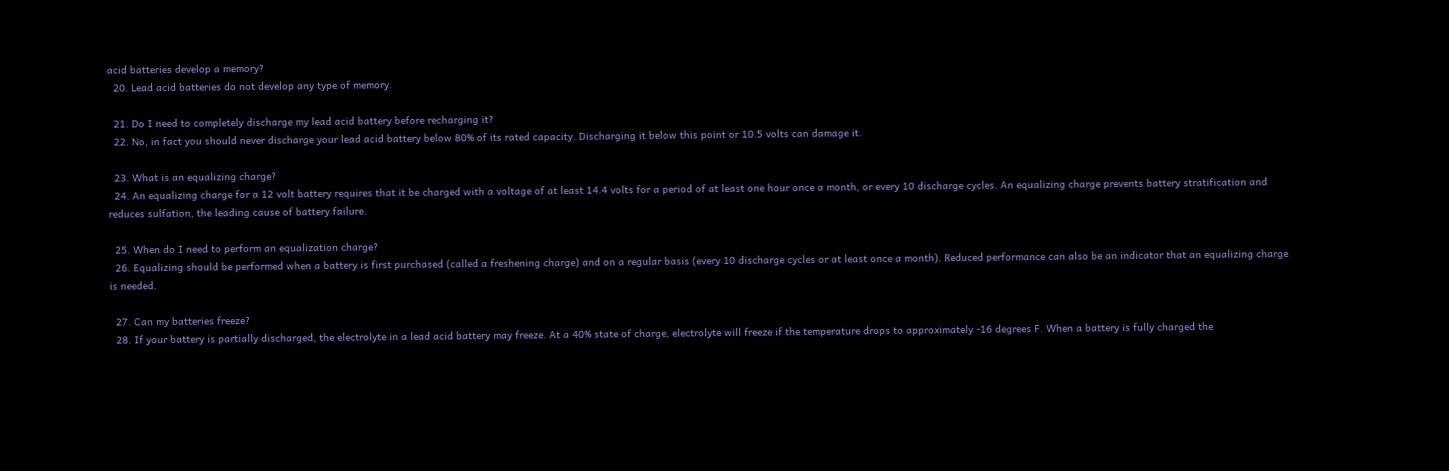acid batteries develop a memory?
  20. Lead acid batteries do not develop any type of memory.

  21. Do I need to completely discharge my lead acid battery before recharging it?
  22. No, in fact you should never discharge your lead acid battery below 80% of its rated capacity. Discharging it below this point or 10.5 volts can damage it.

  23. What is an equalizing charge?
  24. An equalizing charge for a 12 volt battery requires that it be charged with a voltage of at least 14.4 volts for a period of at least one hour once a month, or every 10 discharge cycles. An equalizing charge prevents battery stratification and reduces sulfation, the leading cause of battery failure.

  25. When do I need to perform an equalization charge?
  26. Equalizing should be performed when a battery is first purchased (called a freshening charge) and on a regular basis (every 10 discharge cycles or at least once a month). Reduced performance can also be an indicator that an equalizing charge is needed.

  27. Can my batteries freeze?
  28. If your battery is partially discharged, the electrolyte in a lead acid battery may freeze. At a 40% state of charge, electrolyte will freeze if the temperature drops to approximately -16 degrees F. When a battery is fully charged the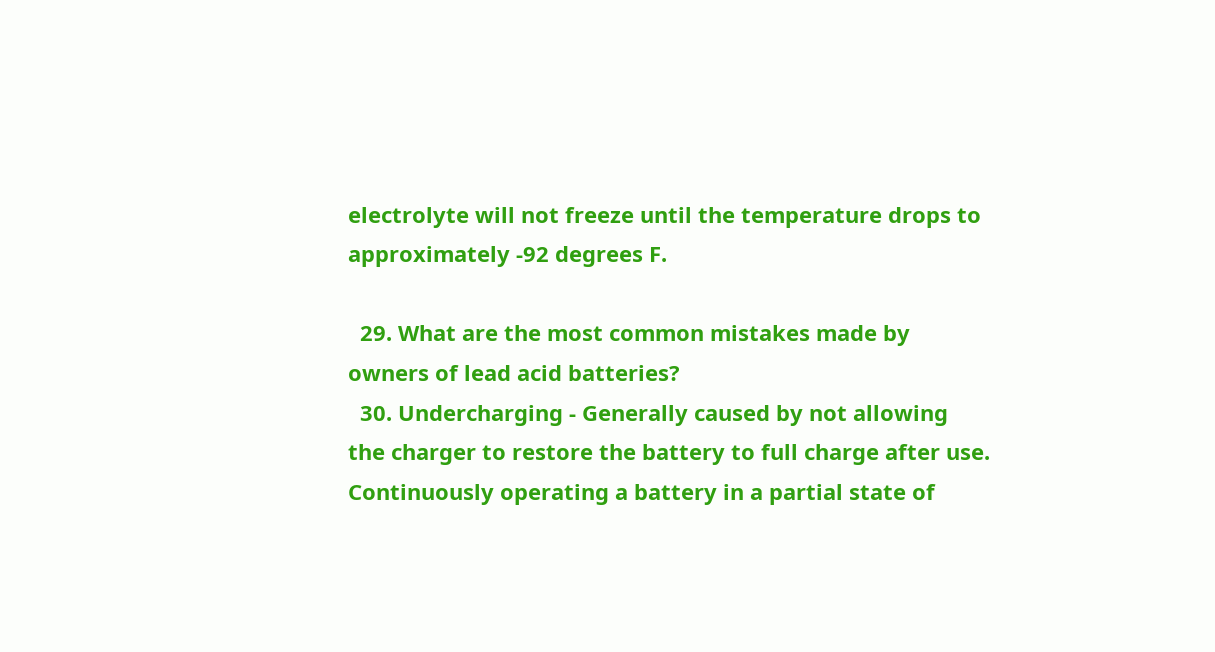electrolyte will not freeze until the temperature drops to approximately -92 degrees F.

  29. What are the most common mistakes made by owners of lead acid batteries?
  30. Undercharging - Generally caused by not allowing the charger to restore the battery to full charge after use. Continuously operating a battery in a partial state of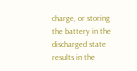charge, or storing the battery in the discharged state results in the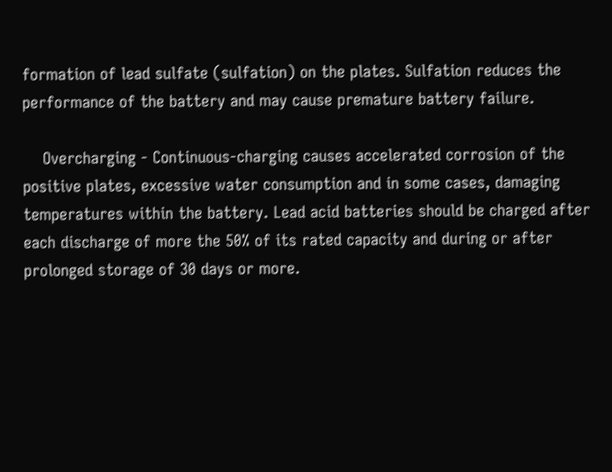formation of lead sulfate (sulfation) on the plates. Sulfation reduces the performance of the battery and may cause premature battery failure.

    Overcharging - Continuous-charging causes accelerated corrosion of the positive plates, excessive water consumption and in some cases, damaging temperatures within the battery. Lead acid batteries should be charged after each discharge of more the 50% of its rated capacity and during or after prolonged storage of 30 days or more.